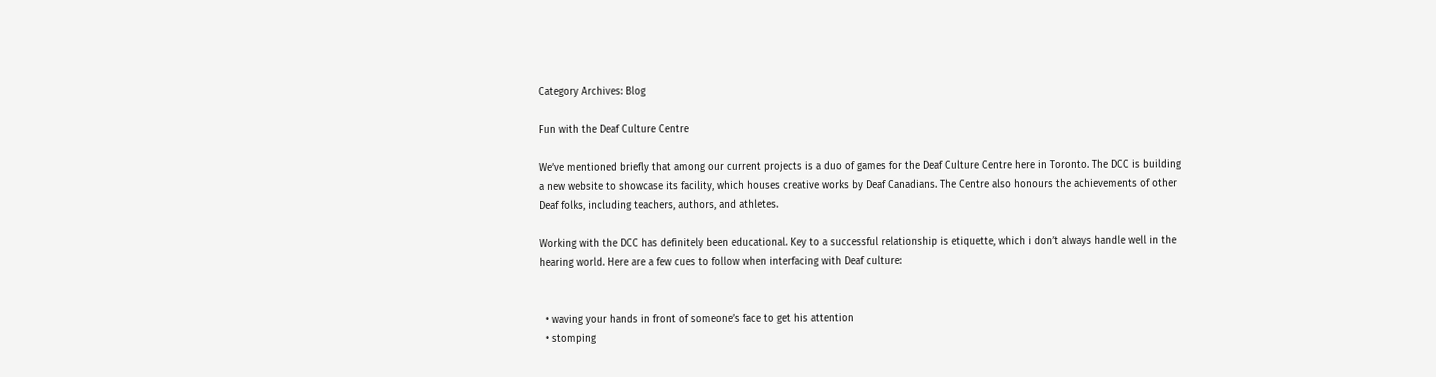Category Archives: Blog

Fun with the Deaf Culture Centre

We’ve mentioned briefly that among our current projects is a duo of games for the Deaf Culture Centre here in Toronto. The DCC is building a new website to showcase its facility, which houses creative works by Deaf Canadians. The Centre also honours the achievements of other Deaf folks, including teachers, authors, and athletes.

Working with the DCC has definitely been educational. Key to a successful relationship is etiquette, which i don’t always handle well in the hearing world. Here are a few cues to follow when interfacing with Deaf culture:


  • waving your hands in front of someone’s face to get his attention
  • stomping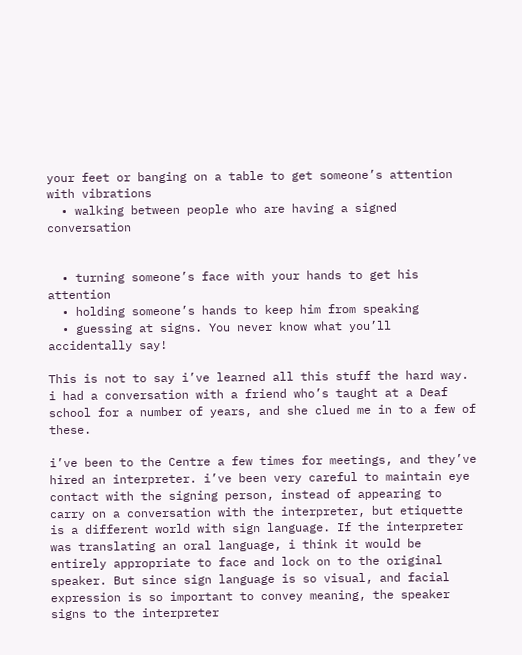your feet or banging on a table to get someone’s attention with vibrations
  • walking between people who are having a signed conversation


  • turning someone’s face with your hands to get his attention
  • holding someone’s hands to keep him from speaking
  • guessing at signs. You never know what you’ll accidentally say!

This is not to say i’ve learned all this stuff the hard way. i had a conversation with a friend who’s taught at a Deaf school for a number of years, and she clued me in to a few of these.

i’ve been to the Centre a few times for meetings, and they’ve hired an interpreter. i’ve been very careful to maintain eye contact with the signing person, instead of appearing to carry on a conversation with the interpreter, but etiquette is a different world with sign language. If the interpreter was translating an oral language, i think it would be entirely appropriate to face and lock on to the original speaker. But since sign language is so visual, and facial expression is so important to convey meaning, the speaker signs to the interpreter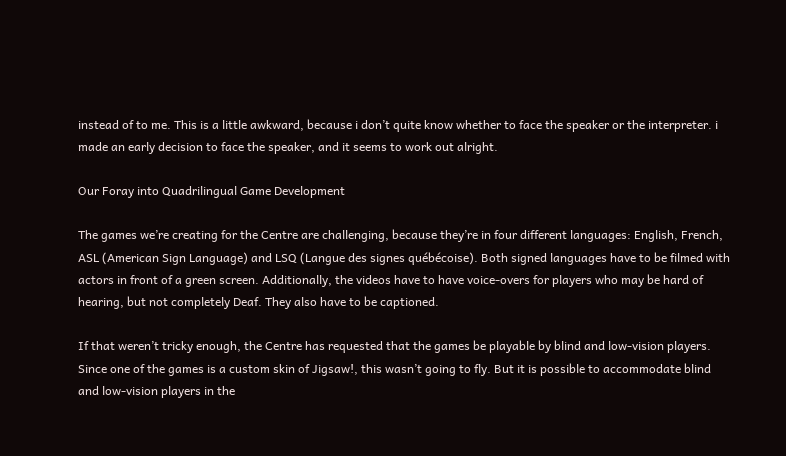instead of to me. This is a little awkward, because i don’t quite know whether to face the speaker or the interpreter. i made an early decision to face the speaker, and it seems to work out alright.

Our Foray into Quadrilingual Game Development

The games we’re creating for the Centre are challenging, because they’re in four different languages: English, French, ASL (American Sign Language) and LSQ (Langue des signes québécoise). Both signed languages have to be filmed with actors in front of a green screen. Additionally, the videos have to have voice-overs for players who may be hard of hearing, but not completely Deaf. They also have to be captioned.

If that weren’t tricky enough, the Centre has requested that the games be playable by blind and low-vision players. Since one of the games is a custom skin of Jigsaw!, this wasn’t going to fly. But it is possible to accommodate blind and low-vision players in the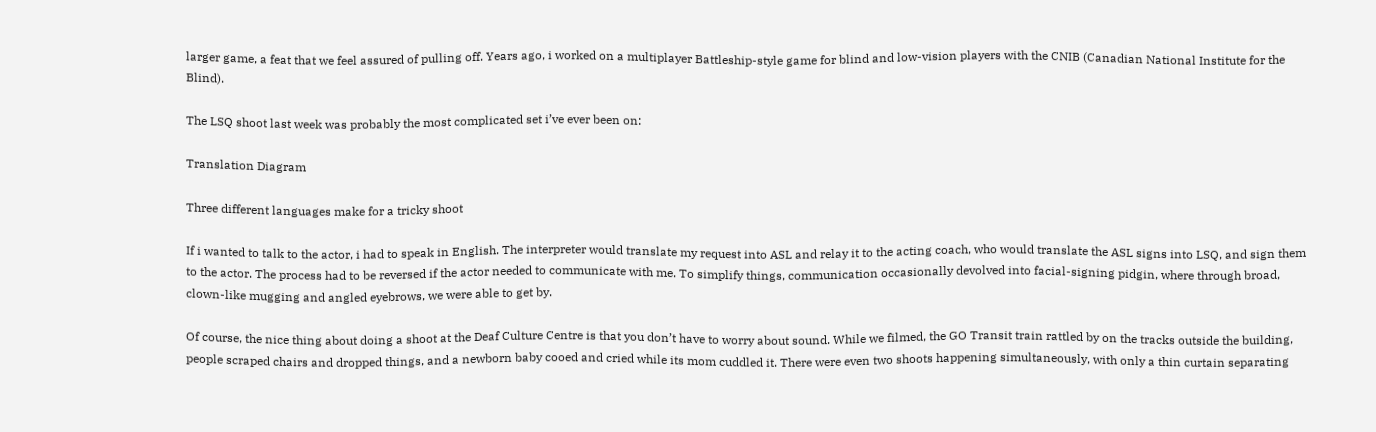larger game, a feat that we feel assured of pulling off. Years ago, i worked on a multiplayer Battleship-style game for blind and low-vision players with the CNIB (Canadian National Institute for the Blind).

The LSQ shoot last week was probably the most complicated set i’ve ever been on:

Translation Diagram

Three different languages make for a tricky shoot

If i wanted to talk to the actor, i had to speak in English. The interpreter would translate my request into ASL and relay it to the acting coach, who would translate the ASL signs into LSQ, and sign them to the actor. The process had to be reversed if the actor needed to communicate with me. To simplify things, communication occasionally devolved into facial-signing pidgin, where through broad, clown-like mugging and angled eyebrows, we were able to get by.

Of course, the nice thing about doing a shoot at the Deaf Culture Centre is that you don’t have to worry about sound. While we filmed, the GO Transit train rattled by on the tracks outside the building, people scraped chairs and dropped things, and a newborn baby cooed and cried while its mom cuddled it. There were even two shoots happening simultaneously, with only a thin curtain separating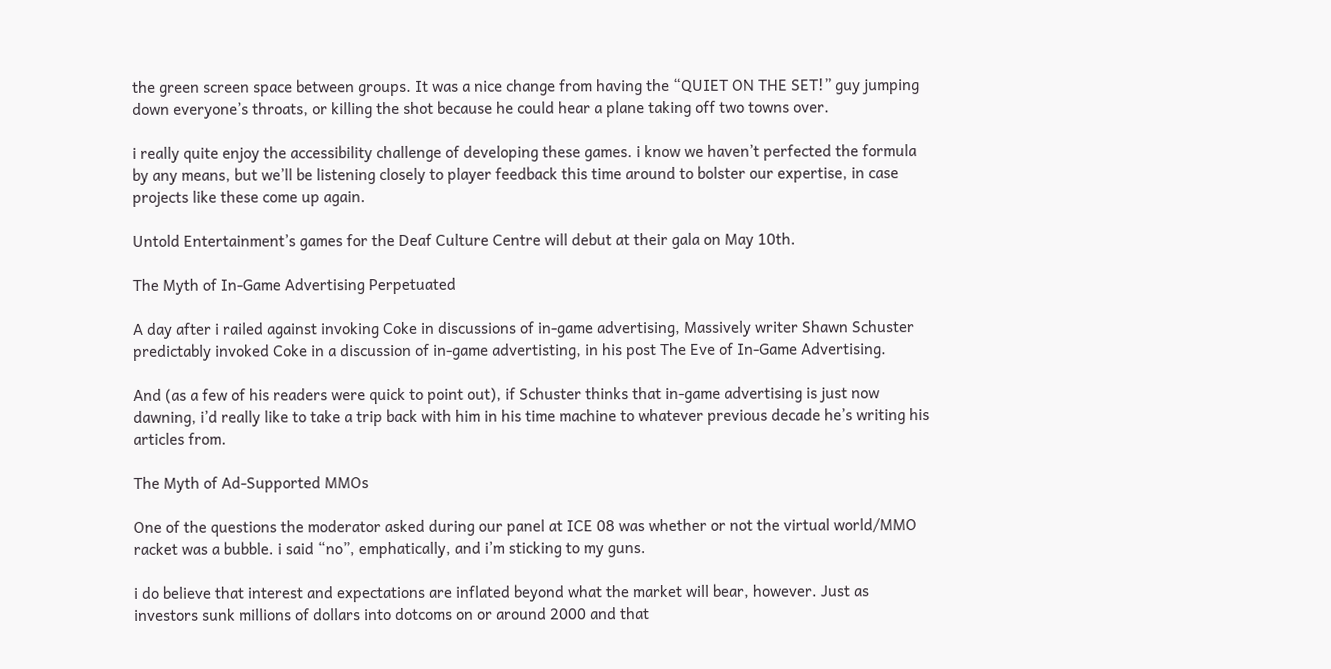the green screen space between groups. It was a nice change from having the “QUIET ON THE SET!” guy jumping down everyone’s throats, or killing the shot because he could hear a plane taking off two towns over.

i really quite enjoy the accessibility challenge of developing these games. i know we haven’t perfected the formula by any means, but we’ll be listening closely to player feedback this time around to bolster our expertise, in case projects like these come up again.

Untold Entertainment’s games for the Deaf Culture Centre will debut at their gala on May 10th.

The Myth of In-Game Advertising Perpetuated

A day after i railed against invoking Coke in discussions of in-game advertising, Massively writer Shawn Schuster predictably invoked Coke in a discussion of in-game advertisting, in his post The Eve of In-Game Advertising.

And (as a few of his readers were quick to point out), if Schuster thinks that in-game advertising is just now dawning, i’d really like to take a trip back with him in his time machine to whatever previous decade he’s writing his articles from.

The Myth of Ad-Supported MMOs

One of the questions the moderator asked during our panel at ICE 08 was whether or not the virtual world/MMO racket was a bubble. i said “no”, emphatically, and i’m sticking to my guns.

i do believe that interest and expectations are inflated beyond what the market will bear, however. Just as investors sunk millions of dollars into dotcoms on or around 2000 and that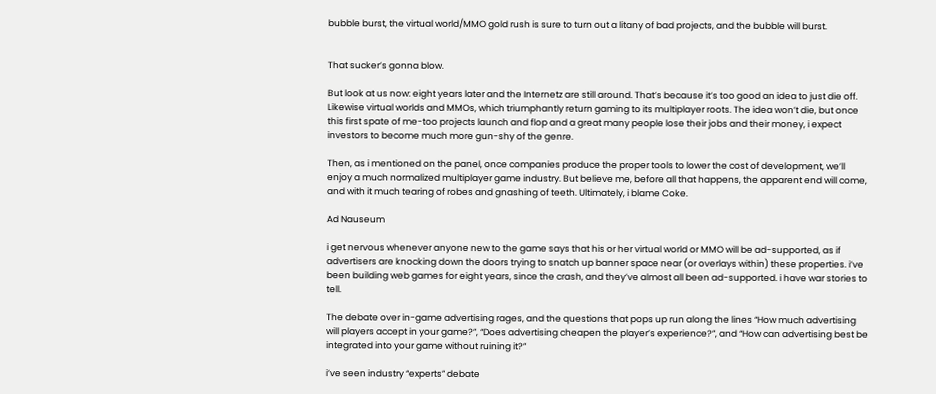bubble burst, the virtual world/MMO gold rush is sure to turn out a litany of bad projects, and the bubble will burst.


That sucker’s gonna blow.

But look at us now: eight years later and the Internetz are still around. That’s because it’s too good an idea to just die off. Likewise virtual worlds and MMOs, which triumphantly return gaming to its multiplayer roots. The idea won’t die, but once this first spate of me-too projects launch and flop and a great many people lose their jobs and their money, i expect investors to become much more gun-shy of the genre.

Then, as i mentioned on the panel, once companies produce the proper tools to lower the cost of development, we’ll enjoy a much normalized multiplayer game industry. But believe me, before all that happens, the apparent end will come, and with it much tearing of robes and gnashing of teeth. Ultimately, i blame Coke.

Ad Nauseum

i get nervous whenever anyone new to the game says that his or her virtual world or MMO will be ad-supported, as if advertisers are knocking down the doors trying to snatch up banner space near (or overlays within) these properties. i’ve been building web games for eight years, since the crash, and they’ve almost all been ad-supported. i have war stories to tell.

The debate over in-game advertising rages, and the questions that pops up run along the lines “How much advertising will players accept in your game?”, “Does advertising cheapen the player’s experience?”, and “How can advertising best be integrated into your game without ruining it?”

i’ve seen industry “experts” debate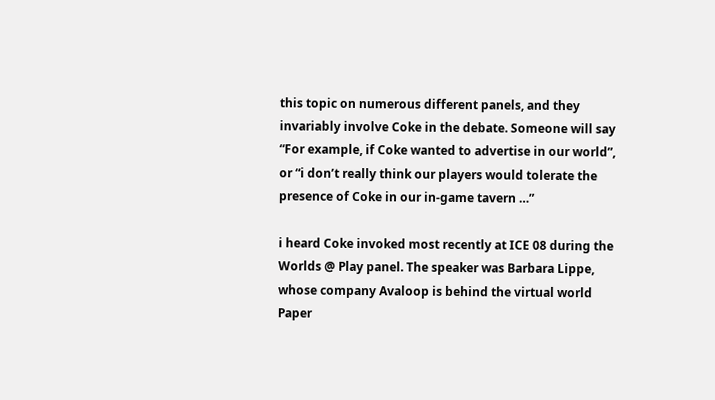this topic on numerous different panels, and they invariably involve Coke in the debate. Someone will say “For example, if Coke wanted to advertise in our world”, or “i don’t really think our players would tolerate the presence of Coke in our in-game tavern …”

i heard Coke invoked most recently at ICE 08 during the Worlds @ Play panel. The speaker was Barbara Lippe, whose company Avaloop is behind the virtual world Paper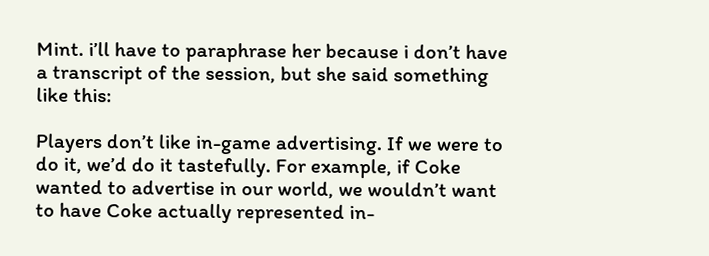Mint. i’ll have to paraphrase her because i don’t have a transcript of the session, but she said something like this:

Players don’t like in-game advertising. If we were to do it, we’d do it tastefully. For example, if Coke wanted to advertise in our world, we wouldn’t want to have Coke actually represented in-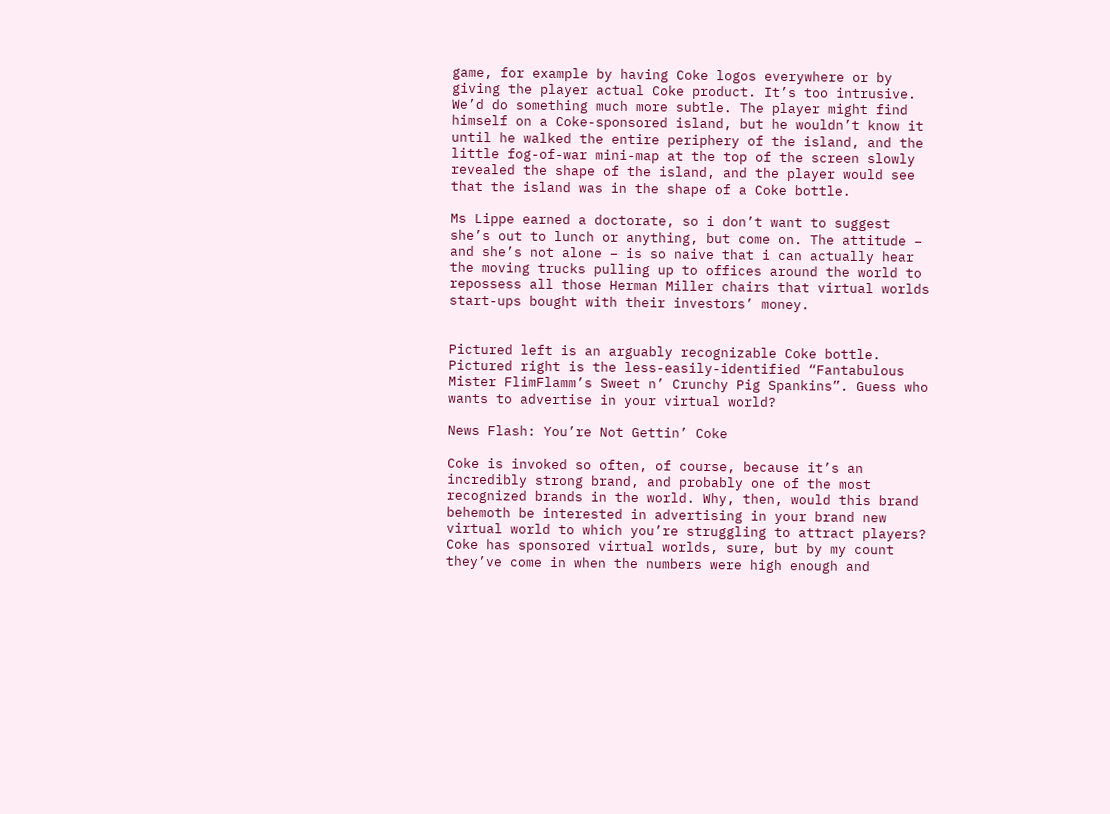game, for example by having Coke logos everywhere or by giving the player actual Coke product. It’s too intrusive. We’d do something much more subtle. The player might find himself on a Coke-sponsored island, but he wouldn’t know it until he walked the entire periphery of the island, and the little fog-of-war mini-map at the top of the screen slowly revealed the shape of the island, and the player would see that the island was in the shape of a Coke bottle.

Ms Lippe earned a doctorate, so i don’t want to suggest she’s out to lunch or anything, but come on. The attitude – and she’s not alone – is so naive that i can actually hear the moving trucks pulling up to offices around the world to repossess all those Herman Miller chairs that virtual worlds start-ups bought with their investors’ money.


Pictured left is an arguably recognizable Coke bottle. Pictured right is the less-easily-identified “Fantabulous Mister FlimFlamm’s Sweet n’ Crunchy Pig Spankins”. Guess who wants to advertise in your virtual world?

News Flash: You’re Not Gettin’ Coke

Coke is invoked so often, of course, because it’s an incredibly strong brand, and probably one of the most recognized brands in the world. Why, then, would this brand behemoth be interested in advertising in your brand new virtual world to which you’re struggling to attract players? Coke has sponsored virtual worlds, sure, but by my count they’ve come in when the numbers were high enough and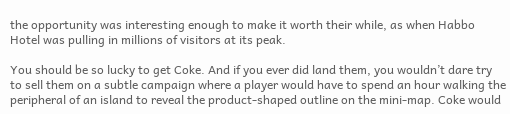the opportunity was interesting enough to make it worth their while, as when Habbo Hotel was pulling in millions of visitors at its peak.

You should be so lucky to get Coke. And if you ever did land them, you wouldn’t dare try to sell them on a subtle campaign where a player would have to spend an hour walking the peripheral of an island to reveal the product-shaped outline on the mini-map. Coke would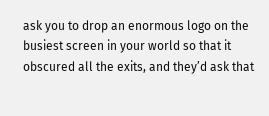ask you to drop an enormous logo on the busiest screen in your world so that it obscured all the exits, and they’d ask that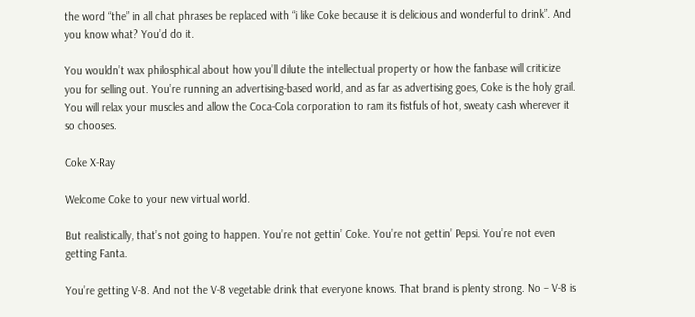the word “the” in all chat phrases be replaced with “i like Coke because it is delicious and wonderful to drink”. And you know what? You’d do it.

You wouldn’t wax philosphical about how you’ll dilute the intellectual property or how the fanbase will criticize you for selling out. You’re running an advertising-based world, and as far as advertising goes, Coke is the holy grail. You will relax your muscles and allow the Coca-Cola corporation to ram its fistfuls of hot, sweaty cash wherever it so chooses.

Coke X-Ray

Welcome Coke to your new virtual world.

But realistically, that’s not going to happen. You’re not gettin’ Coke. You’re not gettin’ Pepsi. You’re not even getting Fanta.

You’re getting V-8. And not the V-8 vegetable drink that everyone knows. That brand is plenty strong. No – V-8 is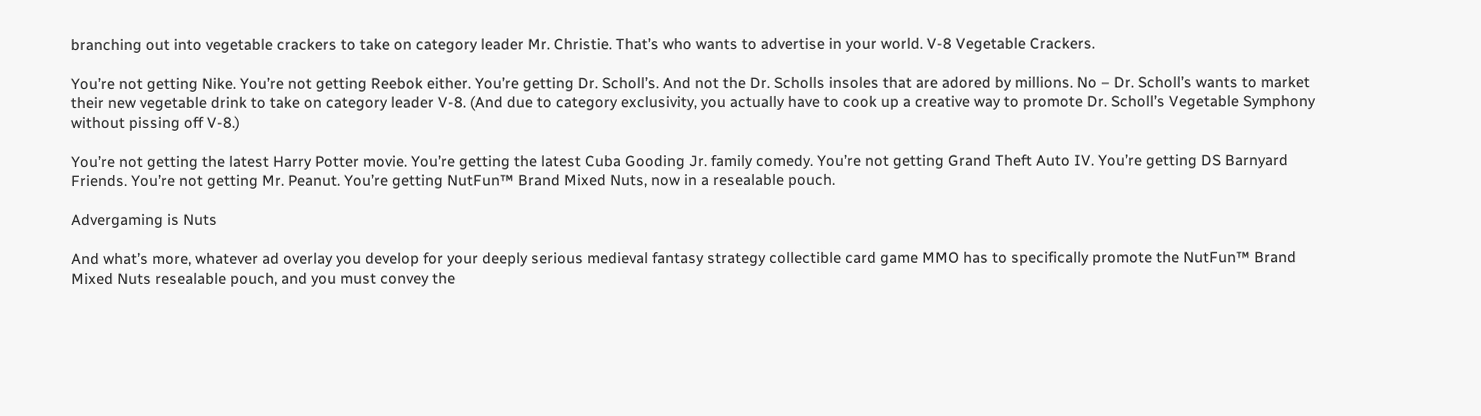branching out into vegetable crackers to take on category leader Mr. Christie. That’s who wants to advertise in your world. V-8 Vegetable Crackers.

You’re not getting Nike. You’re not getting Reebok either. You’re getting Dr. Scholl’s. And not the Dr. Scholls insoles that are adored by millions. No – Dr. Scholl’s wants to market their new vegetable drink to take on category leader V-8. (And due to category exclusivity, you actually have to cook up a creative way to promote Dr. Scholl’s Vegetable Symphony without pissing off V-8.)

You’re not getting the latest Harry Potter movie. You’re getting the latest Cuba Gooding Jr. family comedy. You’re not getting Grand Theft Auto IV. You’re getting DS Barnyard Friends. You’re not getting Mr. Peanut. You’re getting NutFun™ Brand Mixed Nuts, now in a resealable pouch.

Advergaming is Nuts

And what’s more, whatever ad overlay you develop for your deeply serious medieval fantasy strategy collectible card game MMO has to specifically promote the NutFun™ Brand Mixed Nuts resealable pouch, and you must convey the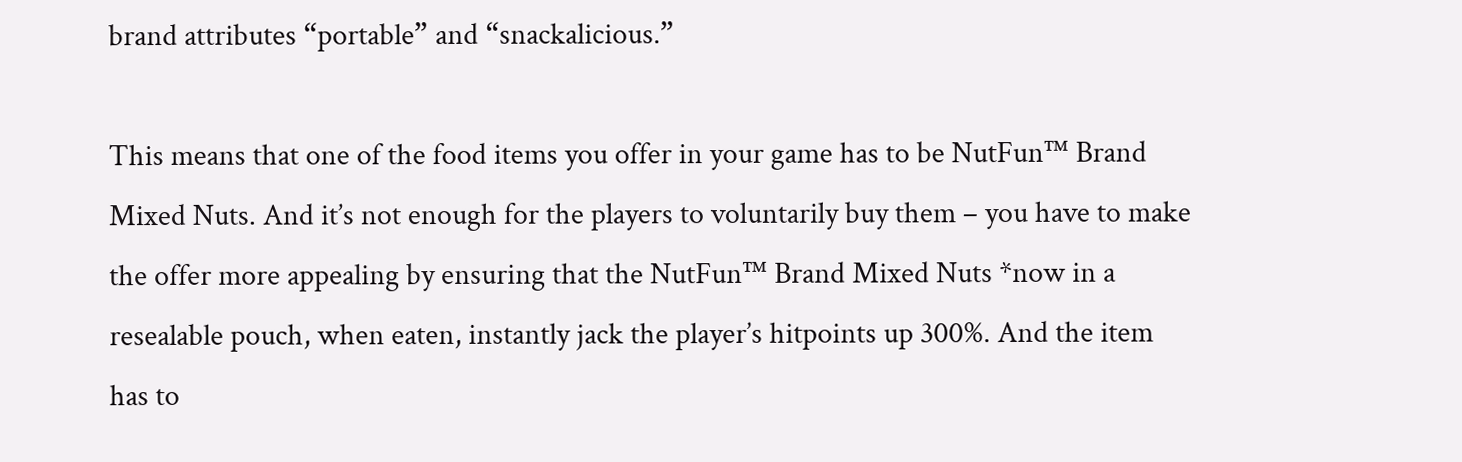brand attributes “portable” and “snackalicious.”

This means that one of the food items you offer in your game has to be NutFun™ Brand Mixed Nuts. And it’s not enough for the players to voluntarily buy them – you have to make the offer more appealing by ensuring that the NutFun™ Brand Mixed Nuts *now in a resealable pouch, when eaten, instantly jack the player’s hitpoints up 300%. And the item has to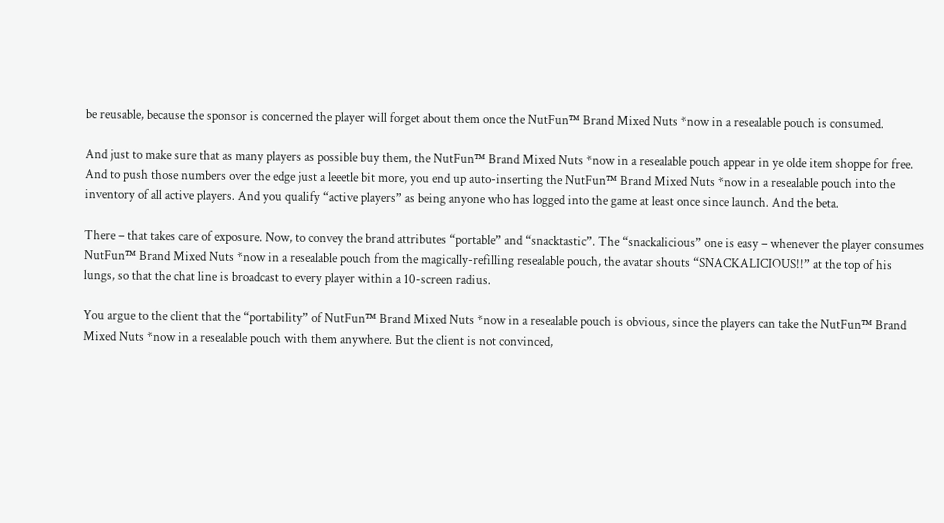be reusable, because the sponsor is concerned the player will forget about them once the NutFun™ Brand Mixed Nuts *now in a resealable pouch is consumed.

And just to make sure that as many players as possible buy them, the NutFun™ Brand Mixed Nuts *now in a resealable pouch appear in ye olde item shoppe for free. And to push those numbers over the edge just a leeetle bit more, you end up auto-inserting the NutFun™ Brand Mixed Nuts *now in a resealable pouch into the inventory of all active players. And you qualify “active players” as being anyone who has logged into the game at least once since launch. And the beta.

There – that takes care of exposure. Now, to convey the brand attributes “portable” and “snacktastic”. The “snackalicious” one is easy – whenever the player consumes NutFun™ Brand Mixed Nuts *now in a resealable pouch from the magically-refilling resealable pouch, the avatar shouts “SNACKALICIOUS!!” at the top of his lungs, so that the chat line is broadcast to every player within a 10-screen radius.

You argue to the client that the “portability” of NutFun™ Brand Mixed Nuts *now in a resealable pouch is obvious, since the players can take the NutFun™ Brand Mixed Nuts *now in a resealable pouch with them anywhere. But the client is not convinced,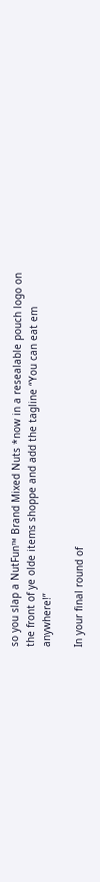so you slap a NutFun™ Brand Mixed Nuts *now in a resealable pouch logo on the front of ye olde items shoppe and add the tagline “You can eat em anywhere!”

In your final round of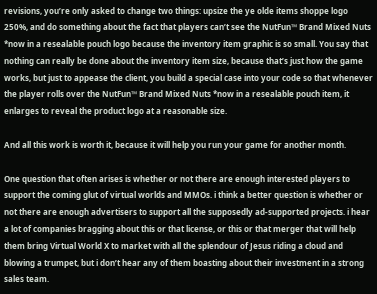revisions, you’re only asked to change two things: upsize the ye olde items shoppe logo 250%, and do something about the fact that players can’t see the NutFun™ Brand Mixed Nuts *now in a resealable pouch logo because the inventory item graphic is so small. You say that nothing can really be done about the inventory item size, because that’s just how the game works, but just to appease the client, you build a special case into your code so that whenever the player rolls over the NutFun™ Brand Mixed Nuts *now in a resealable pouch item, it enlarges to reveal the product logo at a reasonable size.

And all this work is worth it, because it will help you run your game for another month.

One question that often arises is whether or not there are enough interested players to support the coming glut of virtual worlds and MMOs. i think a better question is whether or not there are enough advertisers to support all the supposedly ad-supported projects. i hear a lot of companies bragging about this or that license, or this or that merger that will help them bring Virtual World X to market with all the splendour of Jesus riding a cloud and blowing a trumpet, but i don’t hear any of them boasting about their investment in a strong sales team.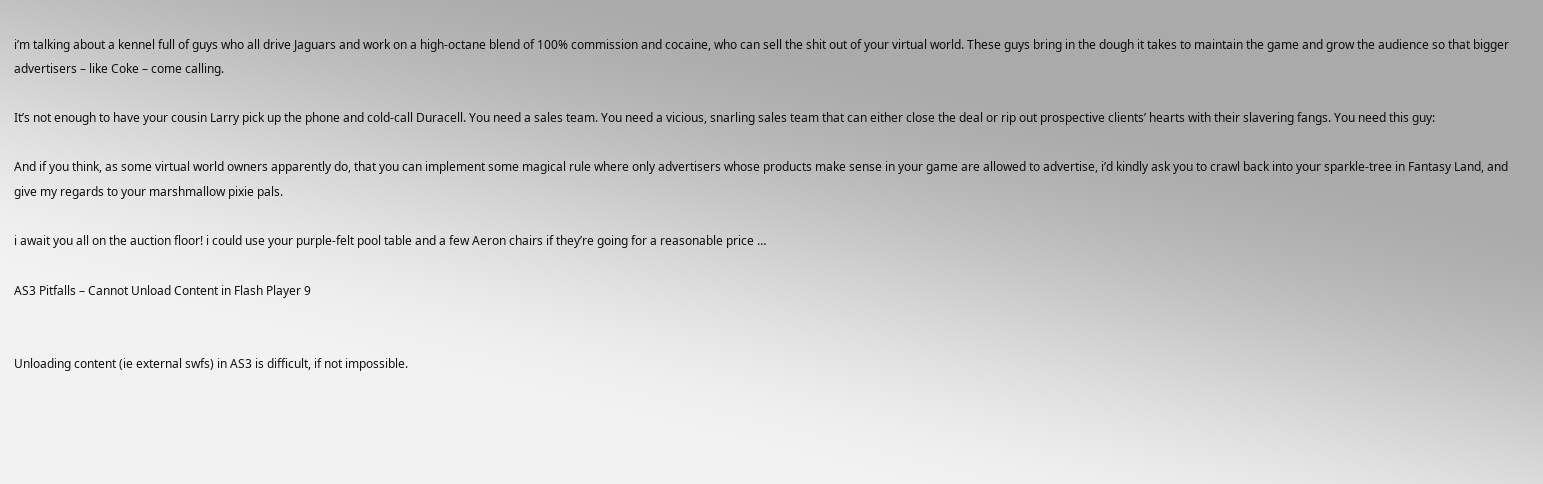i’m talking about a kennel full of guys who all drive Jaguars and work on a high-octane blend of 100% commission and cocaine, who can sell the shit out of your virtual world. These guys bring in the dough it takes to maintain the game and grow the audience so that bigger advertisers – like Coke – come calling.

It’s not enough to have your cousin Larry pick up the phone and cold-call Duracell. You need a sales team. You need a vicious, snarling sales team that can either close the deal or rip out prospective clients’ hearts with their slavering fangs. You need this guy:

And if you think, as some virtual world owners apparently do, that you can implement some magical rule where only advertisers whose products make sense in your game are allowed to advertise, i’d kindly ask you to crawl back into your sparkle-tree in Fantasy Land, and give my regards to your marshmallow pixie pals.

i await you all on the auction floor! i could use your purple-felt pool table and a few Aeron chairs if they’re going for a reasonable price …

AS3 Pitfalls – Cannot Unload Content in Flash Player 9


Unloading content (ie external swfs) in AS3 is difficult, if not impossible.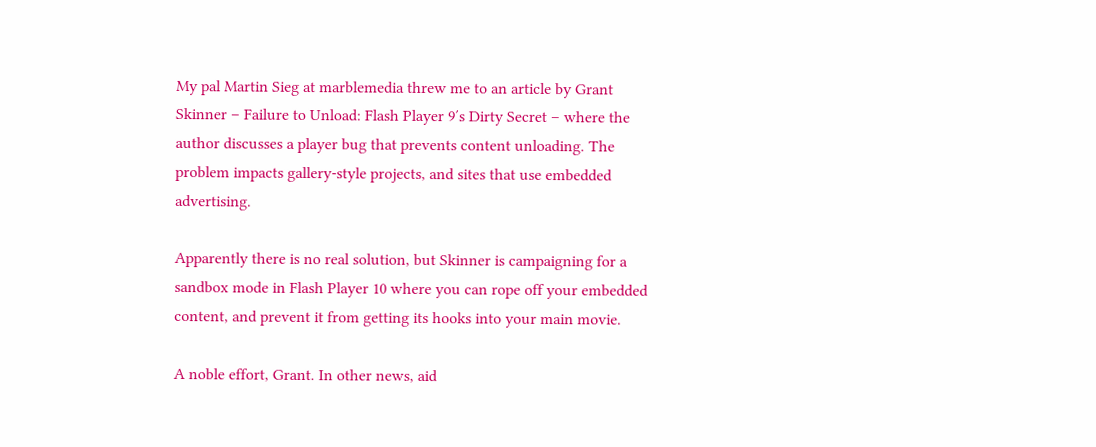My pal Martin Sieg at marblemedia threw me to an article by Grant Skinner – Failure to Unload: Flash Player 9′s Dirty Secret – where the author discusses a player bug that prevents content unloading. The problem impacts gallery-style projects, and sites that use embedded advertising.

Apparently there is no real solution, but Skinner is campaigning for a sandbox mode in Flash Player 10 where you can rope off your embedded content, and prevent it from getting its hooks into your main movie.

A noble effort, Grant. In other news, aid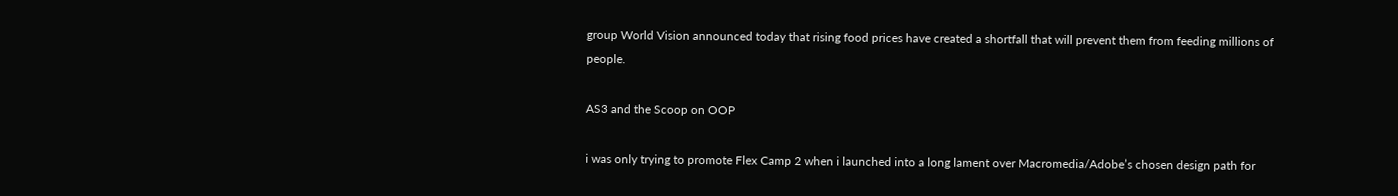group World Vision announced today that rising food prices have created a shortfall that will prevent them from feeding millions of people.

AS3 and the Scoop on OOP

i was only trying to promote Flex Camp 2 when i launched into a long lament over Macromedia/Adobe’s chosen design path for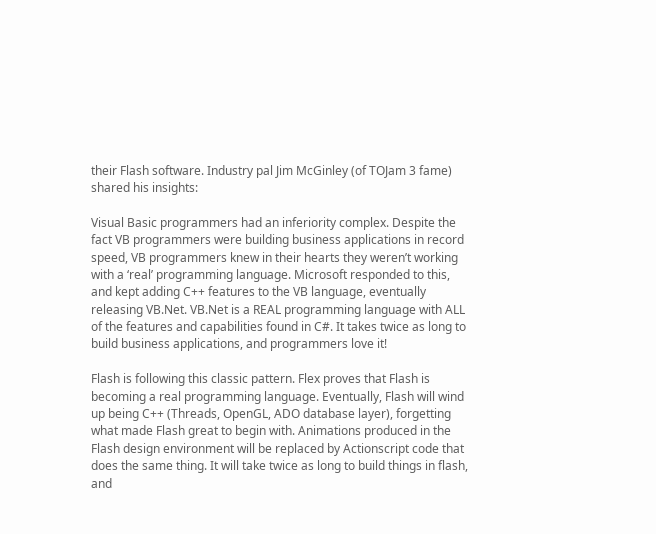their Flash software. Industry pal Jim McGinley (of TOJam 3 fame) shared his insights:

Visual Basic programmers had an inferiority complex. Despite the fact VB programmers were building business applications in record speed, VB programmers knew in their hearts they weren’t working with a ‘real’ programming language. Microsoft responded to this, and kept adding C++ features to the VB language, eventually releasing VB.Net. VB.Net is a REAL programming language with ALL of the features and capabilities found in C#. It takes twice as long to build business applications, and programmers love it!

Flash is following this classic pattern. Flex proves that Flash is becoming a real programming language. Eventually, Flash will wind up being C++ (Threads, OpenGL, ADO database layer), forgetting what made Flash great to begin with. Animations produced in the Flash design environment will be replaced by Actionscript code that does the same thing. It will take twice as long to build things in flash, and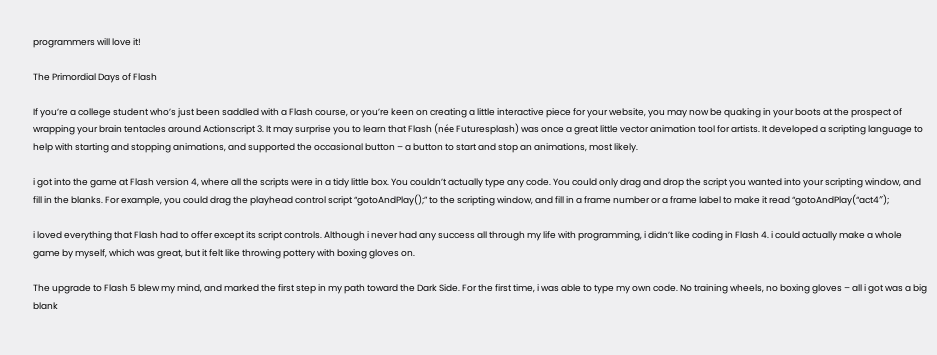programmers will love it!

The Primordial Days of Flash

If you’re a college student who’s just been saddled with a Flash course, or you’re keen on creating a little interactive piece for your website, you may now be quaking in your boots at the prospect of wrapping your brain tentacles around Actionscript 3. It may surprise you to learn that Flash (née Futuresplash) was once a great little vector animation tool for artists. It developed a scripting language to help with starting and stopping animations, and supported the occasional button – a button to start and stop an animations, most likely.

i got into the game at Flash version 4, where all the scripts were in a tidy little box. You couldn’t actually type any code. You could only drag and drop the script you wanted into your scripting window, and fill in the blanks. For example, you could drag the playhead control script “gotoAndPlay();” to the scripting window, and fill in a frame number or a frame label to make it read “gotoAndPlay(“act4″);

i loved everything that Flash had to offer except its script controls. Although i never had any success all through my life with programming, i didn’t like coding in Flash 4. i could actually make a whole game by myself, which was great, but it felt like throwing pottery with boxing gloves on.

The upgrade to Flash 5 blew my mind, and marked the first step in my path toward the Dark Side. For the first time, i was able to type my own code. No training wheels, no boxing gloves – all i got was a big blank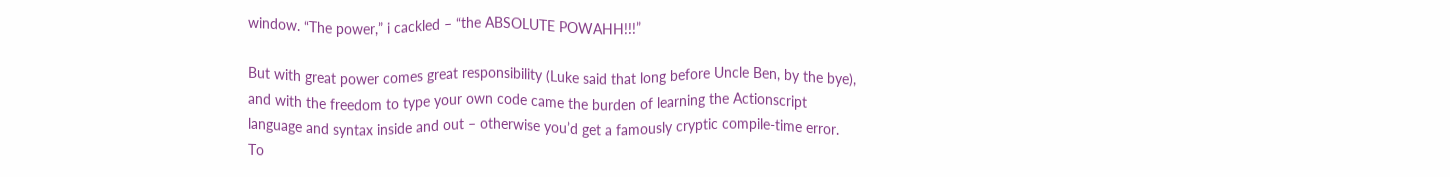window. “The power,” i cackled – “the ABSOLUTE POWAHH!!!”

But with great power comes great responsibility (Luke said that long before Uncle Ben, by the bye), and with the freedom to type your own code came the burden of learning the Actionscript language and syntax inside and out – otherwise you’d get a famously cryptic compile-time error. To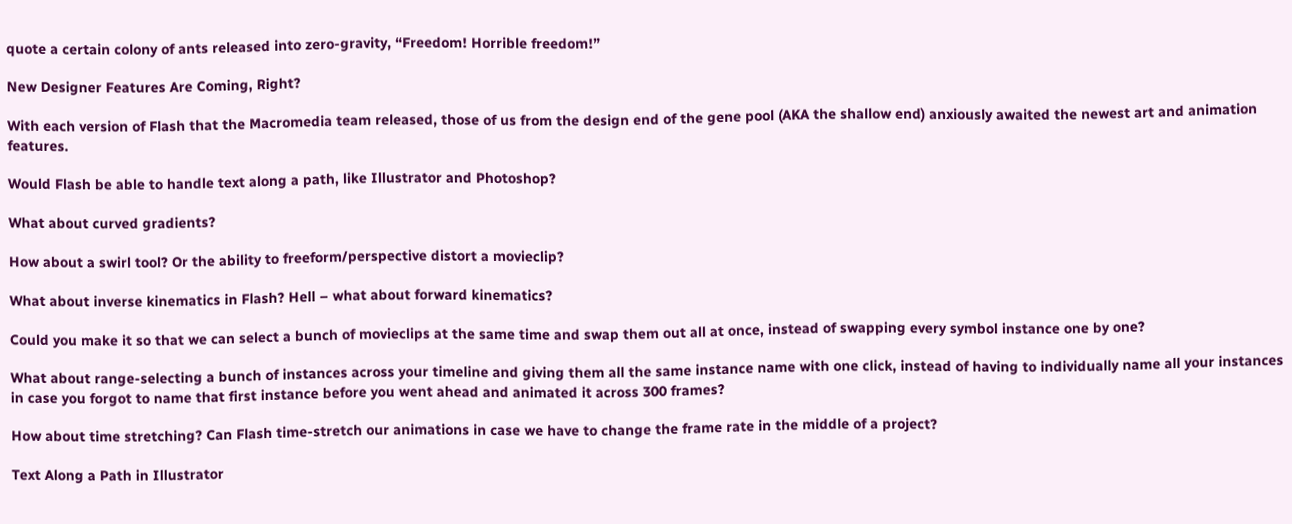quote a certain colony of ants released into zero-gravity, “Freedom! Horrible freedom!”

New Designer Features Are Coming, Right?

With each version of Flash that the Macromedia team released, those of us from the design end of the gene pool (AKA the shallow end) anxiously awaited the newest art and animation features.

Would Flash be able to handle text along a path, like Illustrator and Photoshop?

What about curved gradients?

How about a swirl tool? Or the ability to freeform/perspective distort a movieclip?

What about inverse kinematics in Flash? Hell – what about forward kinematics?

Could you make it so that we can select a bunch of movieclips at the same time and swap them out all at once, instead of swapping every symbol instance one by one?

What about range-selecting a bunch of instances across your timeline and giving them all the same instance name with one click, instead of having to individually name all your instances in case you forgot to name that first instance before you went ahead and animated it across 300 frames?

How about time stretching? Can Flash time-stretch our animations in case we have to change the frame rate in the middle of a project?

Text Along a Path in Illustrator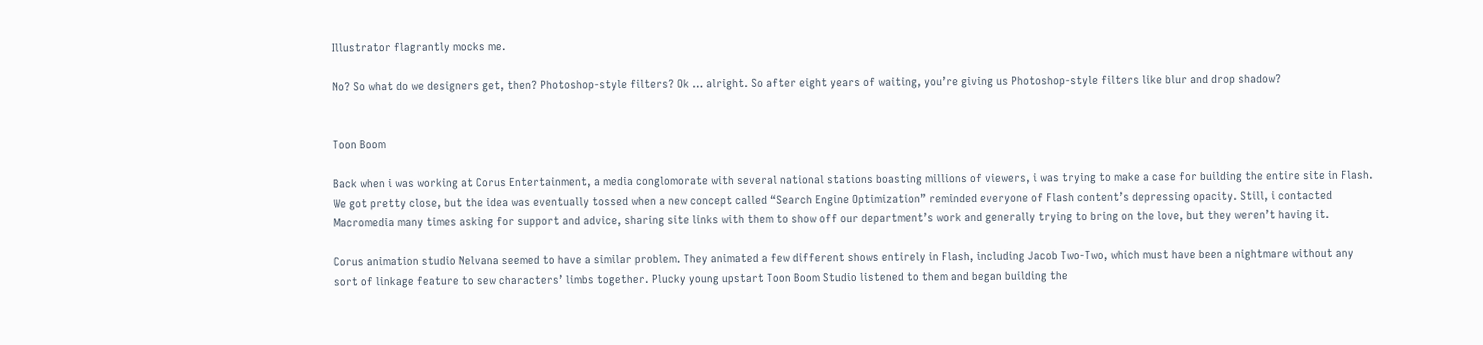Illustrator flagrantly mocks me.

No? So what do we designers get, then? Photoshop-style filters? Ok … alright. So after eight years of waiting, you’re giving us Photoshop-style filters like blur and drop shadow?


Toon Boom

Back when i was working at Corus Entertainment, a media conglomorate with several national stations boasting millions of viewers, i was trying to make a case for building the entire site in Flash. We got pretty close, but the idea was eventually tossed when a new concept called “Search Engine Optimization” reminded everyone of Flash content’s depressing opacity. Still, i contacted Macromedia many times asking for support and advice, sharing site links with them to show off our department’s work and generally trying to bring on the love, but they weren’t having it.

Corus animation studio Nelvana seemed to have a similar problem. They animated a few different shows entirely in Flash, including Jacob Two-Two, which must have been a nightmare without any sort of linkage feature to sew characters’ limbs together. Plucky young upstart Toon Boom Studio listened to them and began building the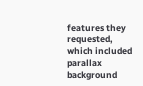features they requested, which included parallax background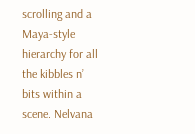scrolling and a Maya-style hierarchy for all the kibbles n’ bits within a scene. Nelvana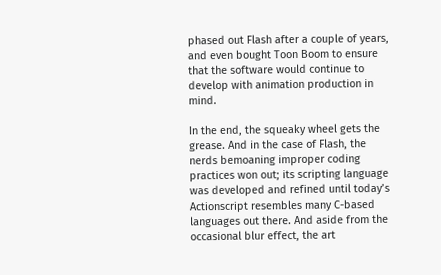phased out Flash after a couple of years, and even bought Toon Boom to ensure that the software would continue to develop with animation production in mind.

In the end, the squeaky wheel gets the grease. And in the case of Flash, the nerds bemoaning improper coding practices won out; its scripting language was developed and refined until today’s Actionscript resembles many C-based languages out there. And aside from the occasional blur effect, the art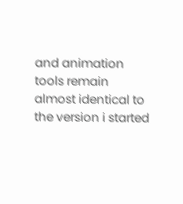and animation tools remain almost identical to the version i started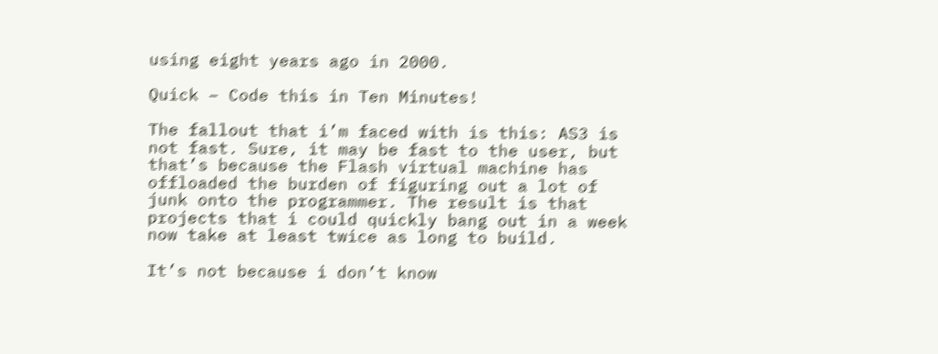using eight years ago in 2000.

Quick – Code this in Ten Minutes!

The fallout that i’m faced with is this: AS3 is not fast. Sure, it may be fast to the user, but that’s because the Flash virtual machine has offloaded the burden of figuring out a lot of junk onto the programmer. The result is that projects that i could quickly bang out in a week now take at least twice as long to build.

It’s not because i don’t know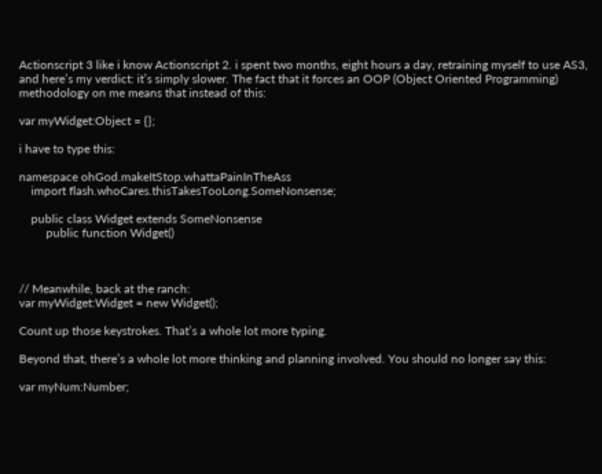Actionscript 3 like i know Actionscript 2. i spent two months, eight hours a day, retraining myself to use AS3, and here’s my verdict: it’s simply slower. The fact that it forces an OOP (Object Oriented Programming) methodology on me means that instead of this:

var myWidget:Object = {};

i have to type this:

namespace ohGod.makeItStop.whattaPainInTheAss
    import flash.whoCares.thisTakesTooLong.SomeNonsense;

    public class Widget extends SomeNonsense
         public function Widget()



// Meanwhile, back at the ranch:
var myWidget:Widget = new Widget();

Count up those keystrokes. That’s a whole lot more typing.

Beyond that, there’s a whole lot more thinking and planning involved. You should no longer say this:

var myNum:Number;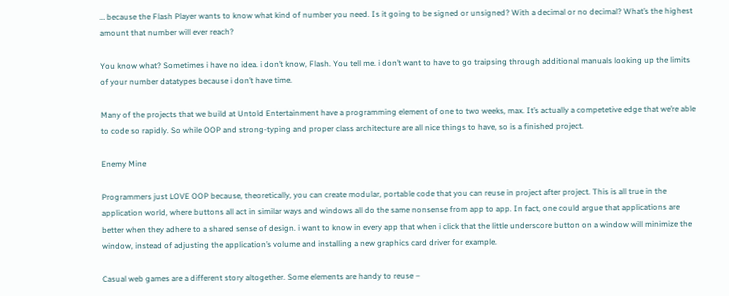… because the Flash Player wants to know what kind of number you need. Is it going to be signed or unsigned? With a decimal or no decimal? What’s the highest amount that number will ever reach?

You know what? Sometimes i have no idea. i don’t know, Flash. You tell me. i don’t want to have to go traipsing through additional manuals looking up the limits of your number datatypes because i don’t have time.

Many of the projects that we build at Untold Entertainment have a programming element of one to two weeks, max. It’s actually a competetive edge that we’re able to code so rapidly. So while OOP and strong-typing and proper class architecture are all nice things to have, so is a finished project.

Enemy Mine

Programmers just LOVE OOP because, theoretically, you can create modular, portable code that you can reuse in project after project. This is all true in the application world, where buttons all act in similar ways and windows all do the same nonsense from app to app. In fact, one could argue that applications are better when they adhere to a shared sense of design. i want to know in every app that when i click that the little underscore button on a window will minimize the window, instead of adjusting the application’s volume and installing a new graphics card driver for example.

Casual web games are a different story altogether. Some elements are handy to reuse –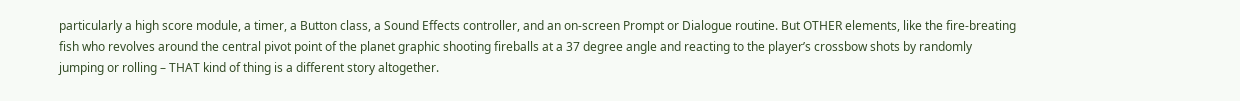particularly a high score module, a timer, a Button class, a Sound Effects controller, and an on-screen Prompt or Dialogue routine. But OTHER elements, like the fire-breating fish who revolves around the central pivot point of the planet graphic shooting fireballs at a 37 degree angle and reacting to the player’s crossbow shots by randomly jumping or rolling – THAT kind of thing is a different story altogether.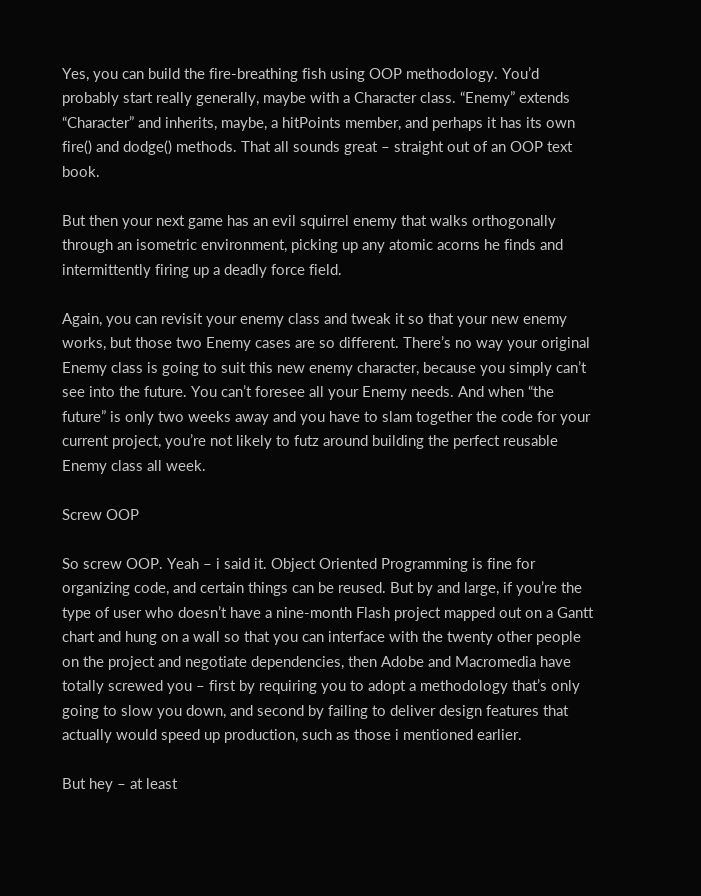Yes, you can build the fire-breathing fish using OOP methodology. You’d probably start really generally, maybe with a Character class. “Enemy” extends “Character” and inherits, maybe, a hitPoints member, and perhaps it has its own fire() and dodge() methods. That all sounds great – straight out of an OOP text book.

But then your next game has an evil squirrel enemy that walks orthogonally through an isometric environment, picking up any atomic acorns he finds and intermittently firing up a deadly force field.

Again, you can revisit your enemy class and tweak it so that your new enemy works, but those two Enemy cases are so different. There’s no way your original Enemy class is going to suit this new enemy character, because you simply can’t see into the future. You can’t foresee all your Enemy needs. And when “the future” is only two weeks away and you have to slam together the code for your current project, you’re not likely to futz around building the perfect reusable Enemy class all week.

Screw OOP

So screw OOP. Yeah – i said it. Object Oriented Programming is fine for organizing code, and certain things can be reused. But by and large, if you’re the type of user who doesn’t have a nine-month Flash project mapped out on a Gantt chart and hung on a wall so that you can interface with the twenty other people on the project and negotiate dependencies, then Adobe and Macromedia have totally screwed you – first by requiring you to adopt a methodology that’s only going to slow you down, and second by failing to deliver design features that actually would speed up production, such as those i mentioned earlier.

But hey – at least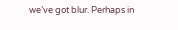we’ve got blur. Perhaps in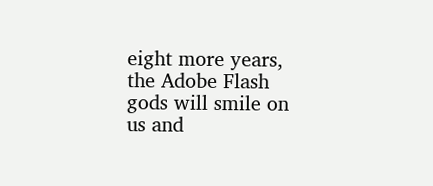eight more years, the Adobe Flash gods will smile on us and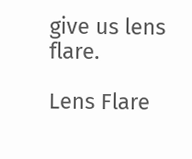give us lens flare.

Lens Flare